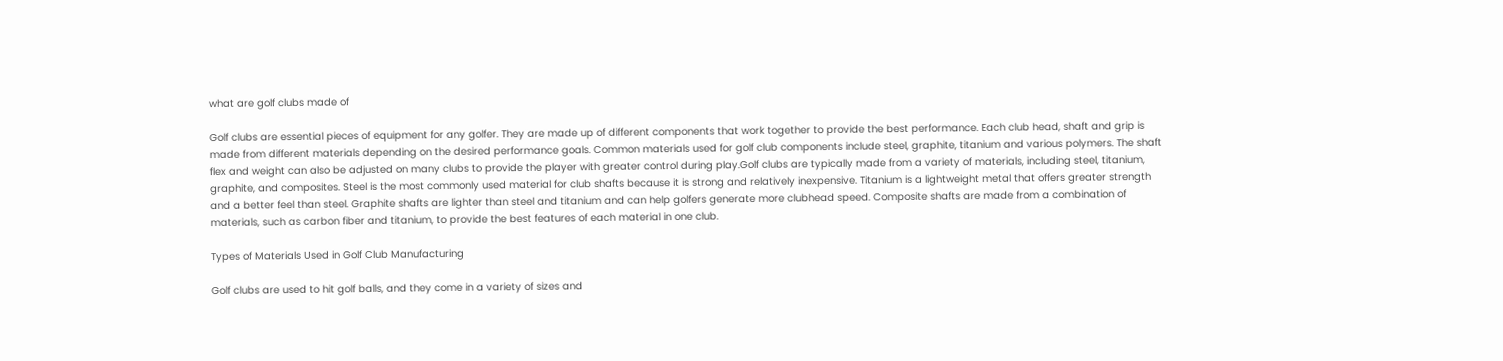what are golf clubs made of

Golf clubs are essential pieces of equipment for any golfer. They are made up of different components that work together to provide the best performance. Each club head, shaft and grip is made from different materials depending on the desired performance goals. Common materials used for golf club components include steel, graphite, titanium and various polymers. The shaft flex and weight can also be adjusted on many clubs to provide the player with greater control during play.Golf clubs are typically made from a variety of materials, including steel, titanium, graphite, and composites. Steel is the most commonly used material for club shafts because it is strong and relatively inexpensive. Titanium is a lightweight metal that offers greater strength and a better feel than steel. Graphite shafts are lighter than steel and titanium and can help golfers generate more clubhead speed. Composite shafts are made from a combination of materials, such as carbon fiber and titanium, to provide the best features of each material in one club.

Types of Materials Used in Golf Club Manufacturing

Golf clubs are used to hit golf balls, and they come in a variety of sizes and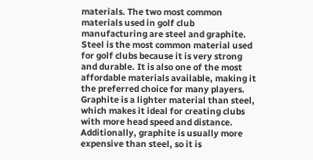materials. The two most common materials used in golf club manufacturing are steel and graphite. Steel is the most common material used for golf clubs because it is very strong and durable. It is also one of the most affordable materials available, making it the preferred choice for many players. Graphite is a lighter material than steel, which makes it ideal for creating clubs with more head speed and distance. Additionally, graphite is usually more expensive than steel, so it is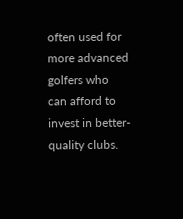often used for more advanced golfers who can afford to invest in better-quality clubs.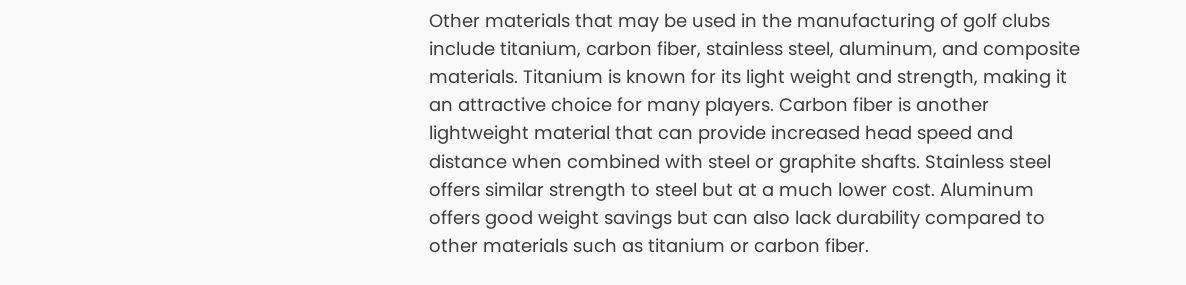Other materials that may be used in the manufacturing of golf clubs include titanium, carbon fiber, stainless steel, aluminum, and composite materials. Titanium is known for its light weight and strength, making it an attractive choice for many players. Carbon fiber is another lightweight material that can provide increased head speed and distance when combined with steel or graphite shafts. Stainless steel offers similar strength to steel but at a much lower cost. Aluminum offers good weight savings but can also lack durability compared to other materials such as titanium or carbon fiber.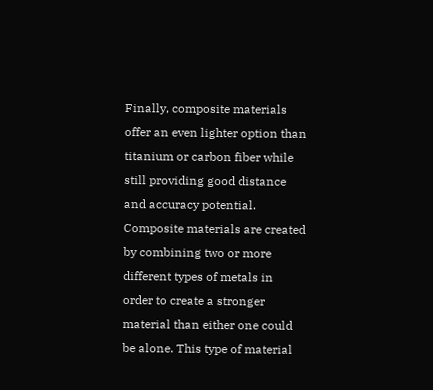Finally, composite materials offer an even lighter option than titanium or carbon fiber while still providing good distance and accuracy potential. Composite materials are created by combining two or more different types of metals in order to create a stronger material than either one could be alone. This type of material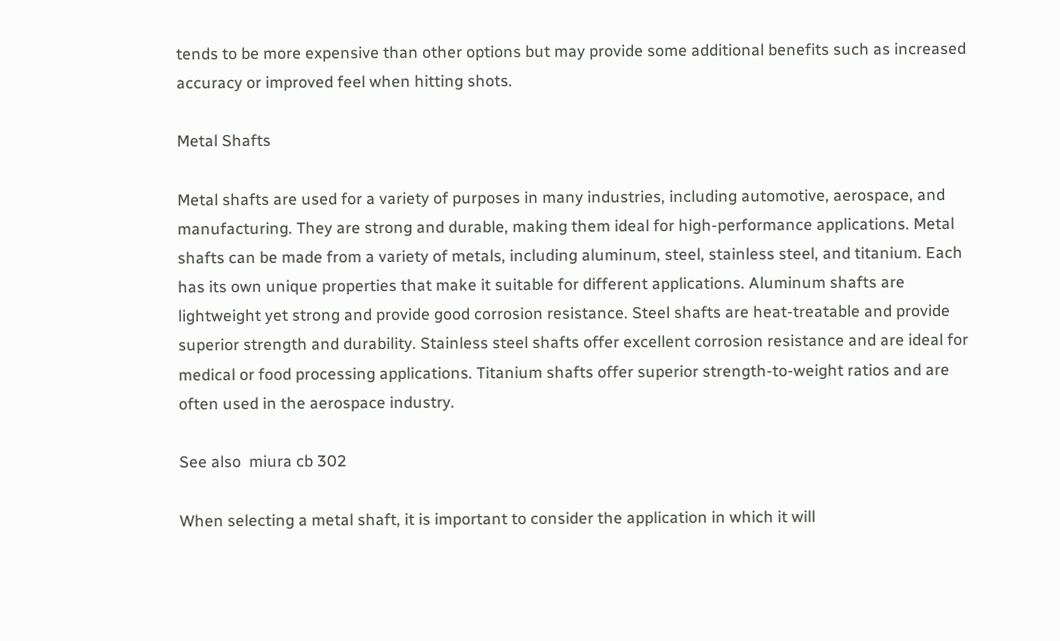tends to be more expensive than other options but may provide some additional benefits such as increased accuracy or improved feel when hitting shots.

Metal Shafts

Metal shafts are used for a variety of purposes in many industries, including automotive, aerospace, and manufacturing. They are strong and durable, making them ideal for high-performance applications. Metal shafts can be made from a variety of metals, including aluminum, steel, stainless steel, and titanium. Each has its own unique properties that make it suitable for different applications. Aluminum shafts are lightweight yet strong and provide good corrosion resistance. Steel shafts are heat-treatable and provide superior strength and durability. Stainless steel shafts offer excellent corrosion resistance and are ideal for medical or food processing applications. Titanium shafts offer superior strength-to-weight ratios and are often used in the aerospace industry.

See also  miura cb 302

When selecting a metal shaft, it is important to consider the application in which it will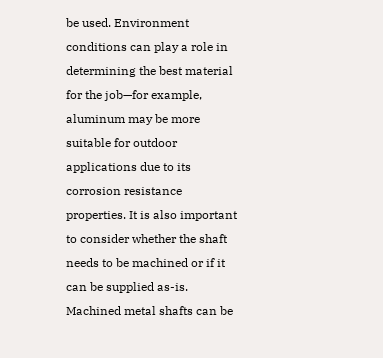be used. Environment conditions can play a role in determining the best material for the job—for example, aluminum may be more suitable for outdoor applications due to its corrosion resistance properties. It is also important to consider whether the shaft needs to be machined or if it can be supplied as-is. Machined metal shafts can be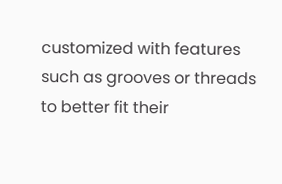customized with features such as grooves or threads to better fit their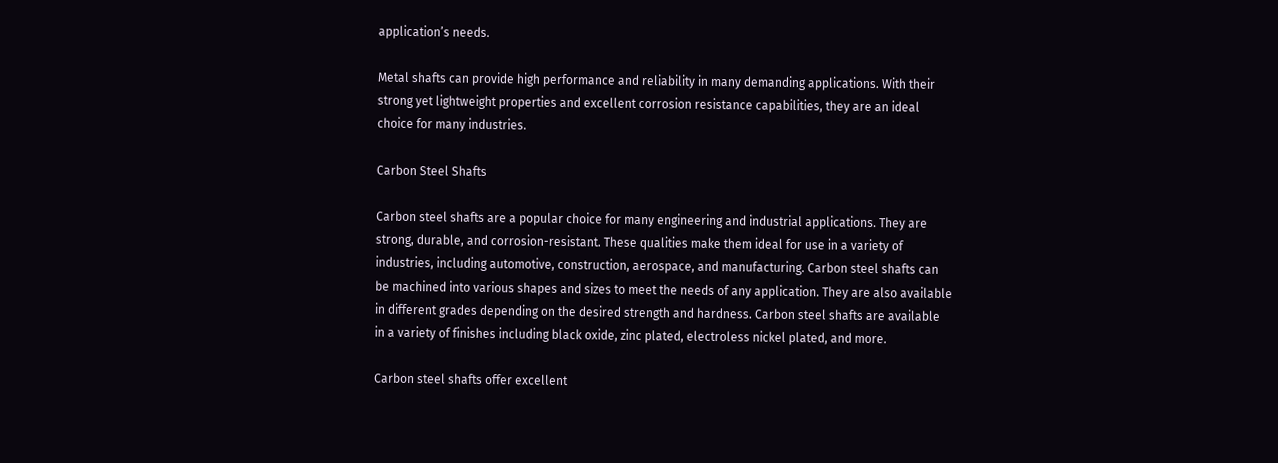application’s needs.

Metal shafts can provide high performance and reliability in many demanding applications. With their strong yet lightweight properties and excellent corrosion resistance capabilities, they are an ideal choice for many industries.

Carbon Steel Shafts

Carbon steel shafts are a popular choice for many engineering and industrial applications. They are strong, durable, and corrosion-resistant. These qualities make them ideal for use in a variety of industries, including automotive, construction, aerospace, and manufacturing. Carbon steel shafts can be machined into various shapes and sizes to meet the needs of any application. They are also available in different grades depending on the desired strength and hardness. Carbon steel shafts are available in a variety of finishes including black oxide, zinc plated, electroless nickel plated, and more.

Carbon steel shafts offer excellent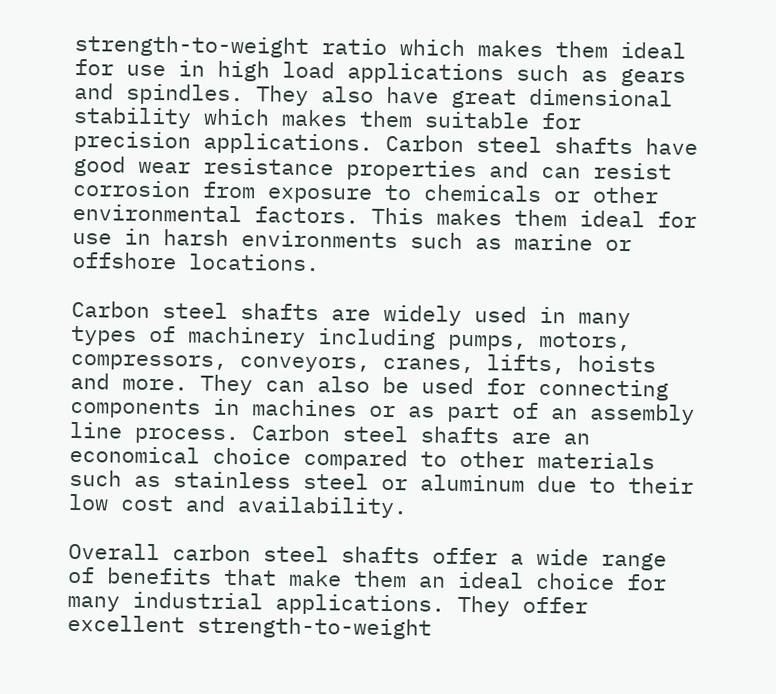strength-to-weight ratio which makes them ideal for use in high load applications such as gears and spindles. They also have great dimensional stability which makes them suitable for precision applications. Carbon steel shafts have good wear resistance properties and can resist corrosion from exposure to chemicals or other environmental factors. This makes them ideal for use in harsh environments such as marine or offshore locations.

Carbon steel shafts are widely used in many types of machinery including pumps, motors, compressors, conveyors, cranes, lifts, hoists and more. They can also be used for connecting components in machines or as part of an assembly line process. Carbon steel shafts are an economical choice compared to other materials such as stainless steel or aluminum due to their low cost and availability.

Overall carbon steel shafts offer a wide range of benefits that make them an ideal choice for many industrial applications. They offer excellent strength-to-weight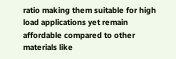ratio making them suitable for high load applications yet remain affordable compared to other materials like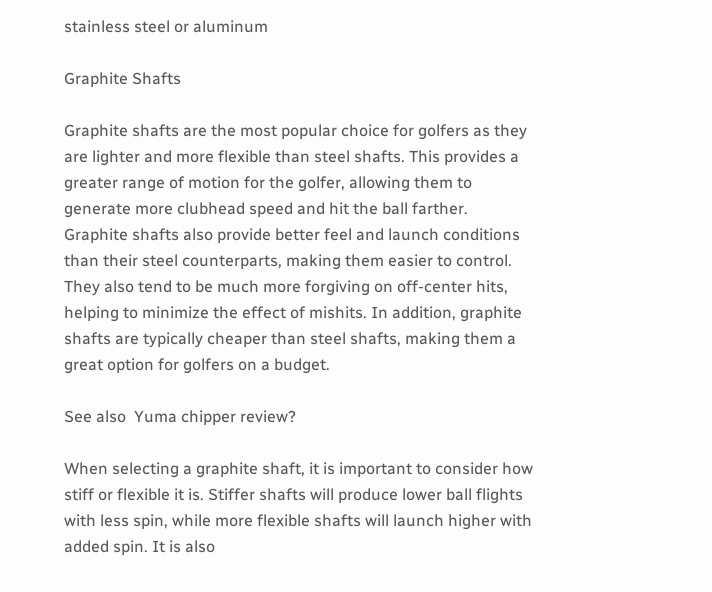stainless steel or aluminum

Graphite Shafts

Graphite shafts are the most popular choice for golfers as they are lighter and more flexible than steel shafts. This provides a greater range of motion for the golfer, allowing them to generate more clubhead speed and hit the ball farther. Graphite shafts also provide better feel and launch conditions than their steel counterparts, making them easier to control. They also tend to be much more forgiving on off-center hits, helping to minimize the effect of mishits. In addition, graphite shafts are typically cheaper than steel shafts, making them a great option for golfers on a budget.

See also  Yuma chipper review?

When selecting a graphite shaft, it is important to consider how stiff or flexible it is. Stiffer shafts will produce lower ball flights with less spin, while more flexible shafts will launch higher with added spin. It is also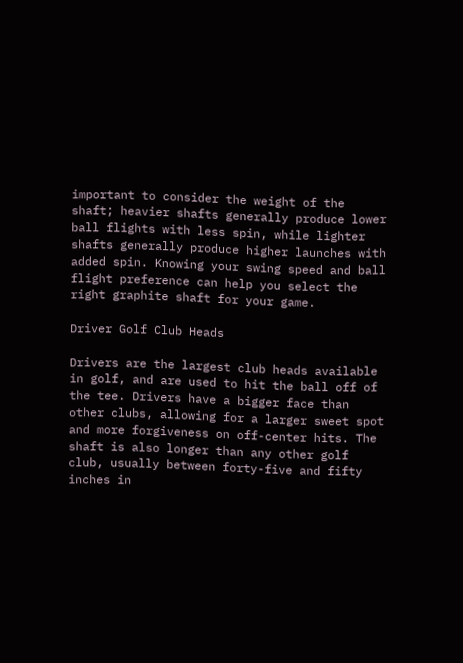important to consider the weight of the shaft; heavier shafts generally produce lower ball flights with less spin, while lighter shafts generally produce higher launches with added spin. Knowing your swing speed and ball flight preference can help you select the right graphite shaft for your game.

Driver Golf Club Heads

Drivers are the largest club heads available in golf, and are used to hit the ball off of the tee. Drivers have a bigger face than other clubs, allowing for a larger sweet spot and more forgiveness on off-center hits. The shaft is also longer than any other golf club, usually between forty-five and fifty inches in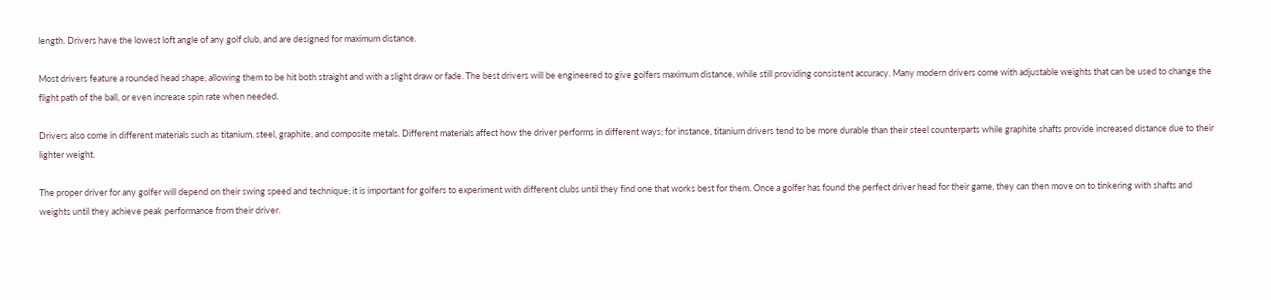length. Drivers have the lowest loft angle of any golf club, and are designed for maximum distance.

Most drivers feature a rounded head shape, allowing them to be hit both straight and with a slight draw or fade. The best drivers will be engineered to give golfers maximum distance, while still providing consistent accuracy. Many modern drivers come with adjustable weights that can be used to change the flight path of the ball, or even increase spin rate when needed.

Drivers also come in different materials such as titanium, steel, graphite, and composite metals. Different materials affect how the driver performs in different ways; for instance, titanium drivers tend to be more durable than their steel counterparts while graphite shafts provide increased distance due to their lighter weight.

The proper driver for any golfer will depend on their swing speed and technique; it is important for golfers to experiment with different clubs until they find one that works best for them. Once a golfer has found the perfect driver head for their game, they can then move on to tinkering with shafts and weights until they achieve peak performance from their driver.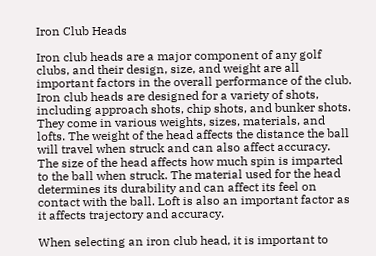Iron Club Heads

Iron club heads are a major component of any golf clubs, and their design, size, and weight are all important factors in the overall performance of the club. Iron club heads are designed for a variety of shots, including approach shots, chip shots, and bunker shots. They come in various weights, sizes, materials, and lofts. The weight of the head affects the distance the ball will travel when struck and can also affect accuracy. The size of the head affects how much spin is imparted to the ball when struck. The material used for the head determines its durability and can affect its feel on contact with the ball. Loft is also an important factor as it affects trajectory and accuracy.

When selecting an iron club head, it is important to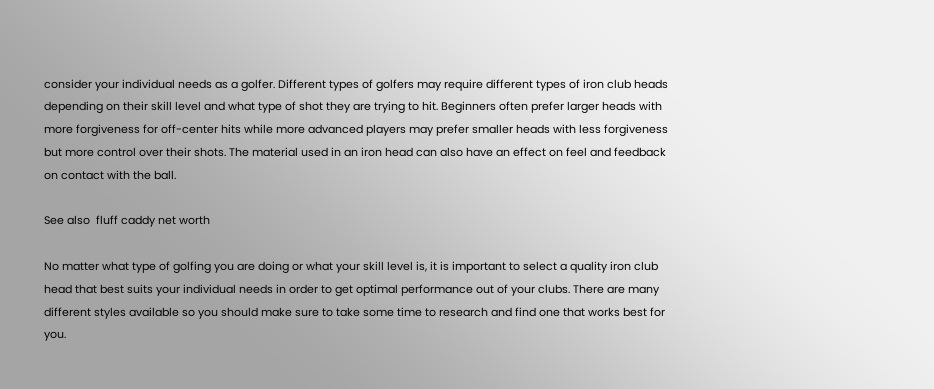consider your individual needs as a golfer. Different types of golfers may require different types of iron club heads depending on their skill level and what type of shot they are trying to hit. Beginners often prefer larger heads with more forgiveness for off-center hits while more advanced players may prefer smaller heads with less forgiveness but more control over their shots. The material used in an iron head can also have an effect on feel and feedback on contact with the ball.

See also  fluff caddy net worth

No matter what type of golfing you are doing or what your skill level is, it is important to select a quality iron club head that best suits your individual needs in order to get optimal performance out of your clubs. There are many different styles available so you should make sure to take some time to research and find one that works best for you.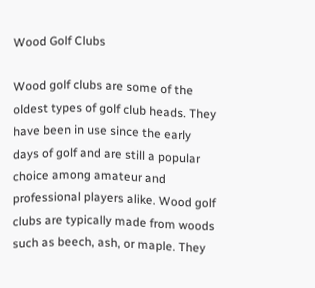Wood Golf Clubs

Wood golf clubs are some of the oldest types of golf club heads. They have been in use since the early days of golf and are still a popular choice among amateur and professional players alike. Wood golf clubs are typically made from woods such as beech, ash, or maple. They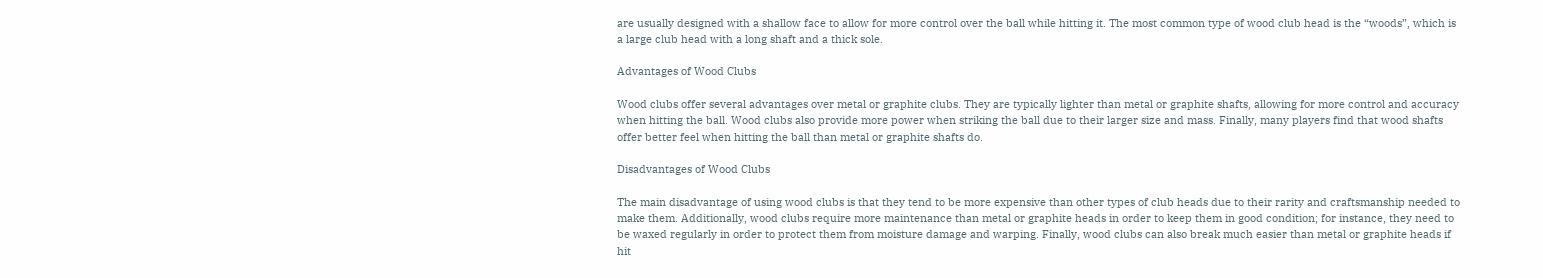are usually designed with a shallow face to allow for more control over the ball while hitting it. The most common type of wood club head is the “woods”, which is a large club head with a long shaft and a thick sole.

Advantages of Wood Clubs

Wood clubs offer several advantages over metal or graphite clubs. They are typically lighter than metal or graphite shafts, allowing for more control and accuracy when hitting the ball. Wood clubs also provide more power when striking the ball due to their larger size and mass. Finally, many players find that wood shafts offer better feel when hitting the ball than metal or graphite shafts do.

Disadvantages of Wood Clubs

The main disadvantage of using wood clubs is that they tend to be more expensive than other types of club heads due to their rarity and craftsmanship needed to make them. Additionally, wood clubs require more maintenance than metal or graphite heads in order to keep them in good condition; for instance, they need to be waxed regularly in order to protect them from moisture damage and warping. Finally, wood clubs can also break much easier than metal or graphite heads if hit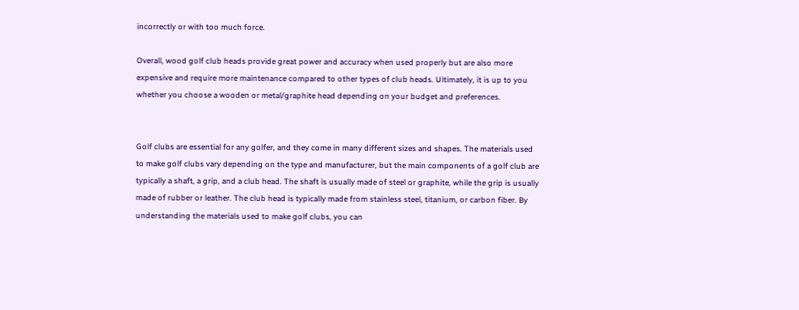incorrectly or with too much force.

Overall, wood golf club heads provide great power and accuracy when used properly but are also more expensive and require more maintenance compared to other types of club heads. Ultimately, it is up to you whether you choose a wooden or metal/graphite head depending on your budget and preferences.


Golf clubs are essential for any golfer, and they come in many different sizes and shapes. The materials used to make golf clubs vary depending on the type and manufacturer, but the main components of a golf club are typically a shaft, a grip, and a club head. The shaft is usually made of steel or graphite, while the grip is usually made of rubber or leather. The club head is typically made from stainless steel, titanium, or carbon fiber. By understanding the materials used to make golf clubs, you can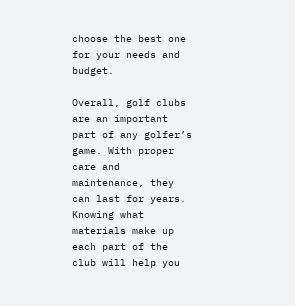choose the best one for your needs and budget.

Overall, golf clubs are an important part of any golfer’s game. With proper care and maintenance, they can last for years. Knowing what materials make up each part of the club will help you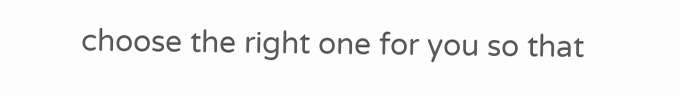choose the right one for you so that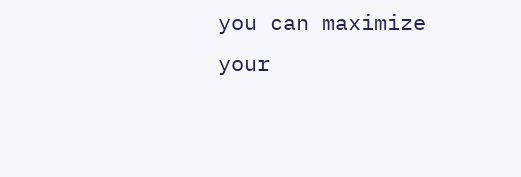you can maximize your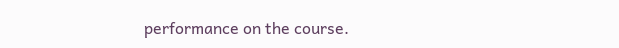performance on the course.